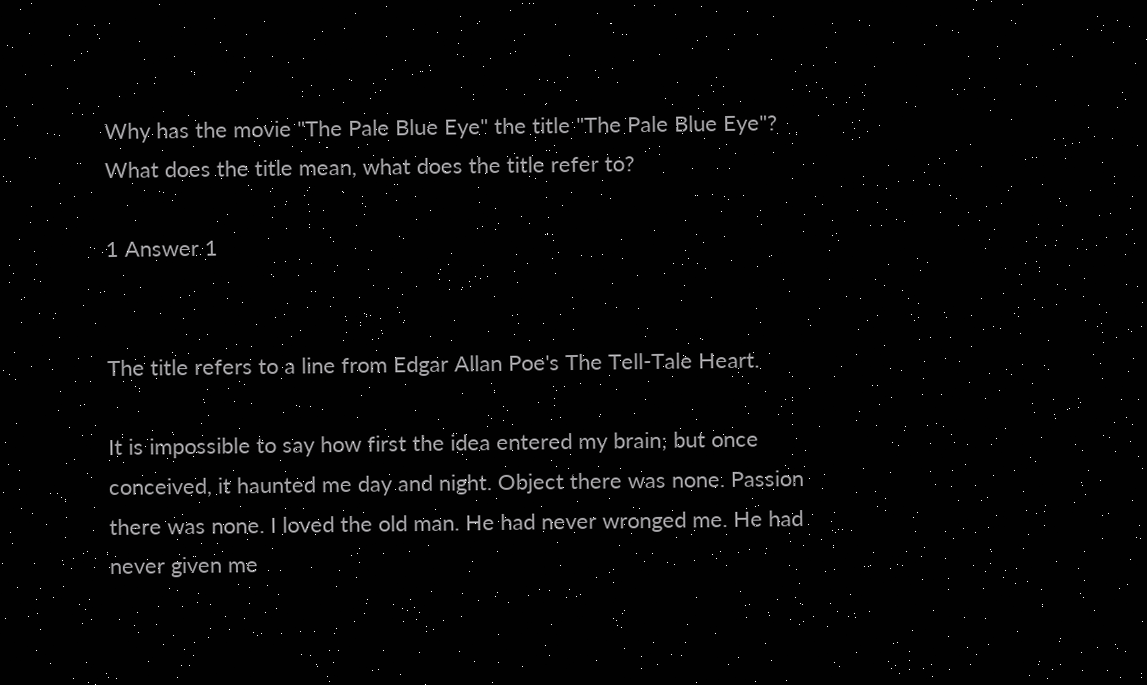Why has the movie "The Pale Blue Eye" the title "The Pale Blue Eye"? What does the title mean, what does the title refer to?

1 Answer 1


The title refers to a line from Edgar Allan Poe's The Tell-Tale Heart.

It is impossible to say how first the idea entered my brain; but once conceived, it haunted me day and night. Object there was none. Passion there was none. I loved the old man. He had never wronged me. He had never given me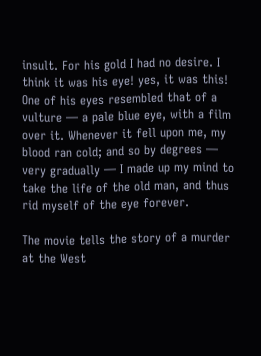insult. For his gold I had no desire. I think it was his eye! yes, it was this! One of his eyes resembled that of a vulture — a pale blue eye, with a film over it. Whenever it fell upon me, my blood ran cold; and so by degrees — very gradually — I made up my mind to take the life of the old man, and thus rid myself of the eye forever.

The movie tells the story of a murder at the West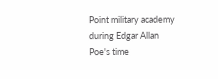Point military academy during Edgar Allan Poe's time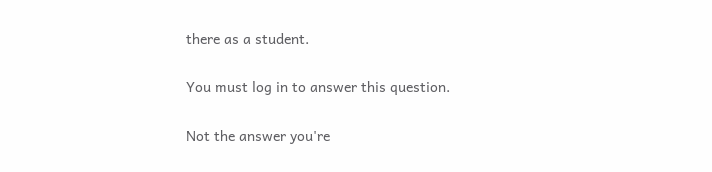there as a student.

You must log in to answer this question.

Not the answer you're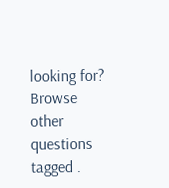looking for? Browse other questions tagged .